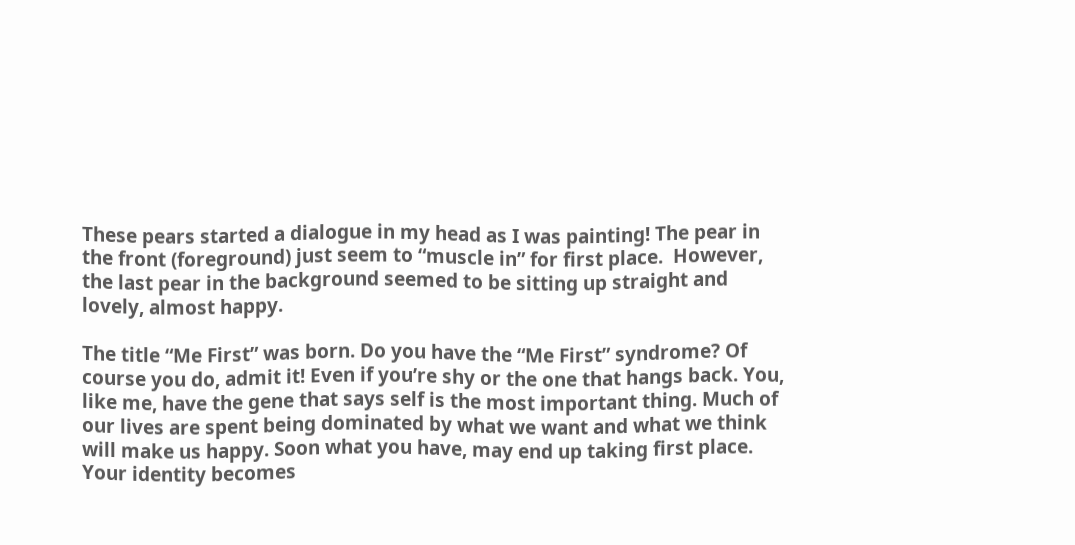These pears started a dialogue in my head as I was painting! The pear in the front (foreground) just seem to “muscle in” for first place.  However, the last pear in the background seemed to be sitting up straight and lovely, almost happy.

The title “Me First” was born. Do you have the “Me First” syndrome? Of course you do, admit it! Even if you’re shy or the one that hangs back. You, like me, have the gene that says self is the most important thing. Much of our lives are spent being dominated by what we want and what we think will make us happy. Soon what you have, may end up taking first place. Your identity becomes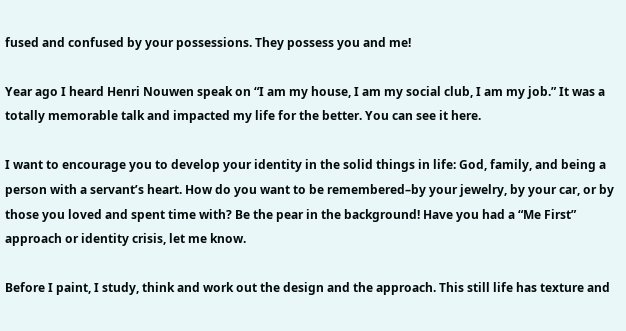fused and confused by your possessions. They possess you and me!

Year ago I heard Henri Nouwen speak on “I am my house, I am my social club, I am my job.” It was a totally memorable talk and impacted my life for the better. You can see it here.

I want to encourage you to develop your identity in the solid things in life: God, family, and being a person with a servant’s heart. How do you want to be remembered–by your jewelry, by your car, or by those you loved and spent time with? Be the pear in the background! Have you had a “Me First” approach or identity crisis, let me know.

Before I paint, I study, think and work out the design and the approach. This still life has texture and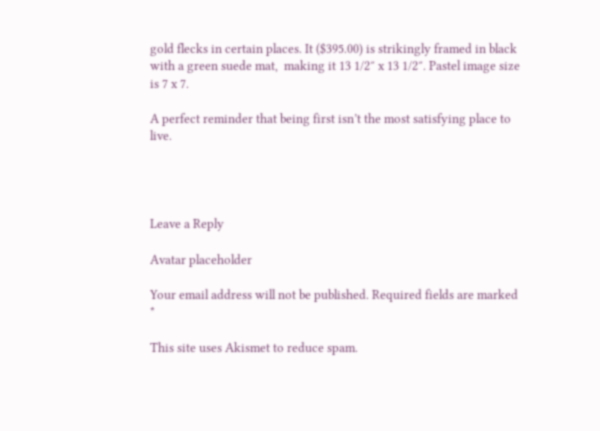gold flecks in certain places. It ($395.00) is strikingly framed in black with a green suede mat,  making it 13 1/2″ x 13 1/2″. Pastel image size is 7 x 7.

A perfect reminder that being first isn’t the most satisfying place to live.




Leave a Reply

Avatar placeholder

Your email address will not be published. Required fields are marked *

This site uses Akismet to reduce spam.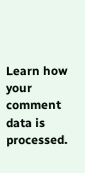Learn how your comment data is processed.